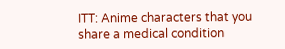ITT: Anime characters that you share a medical condition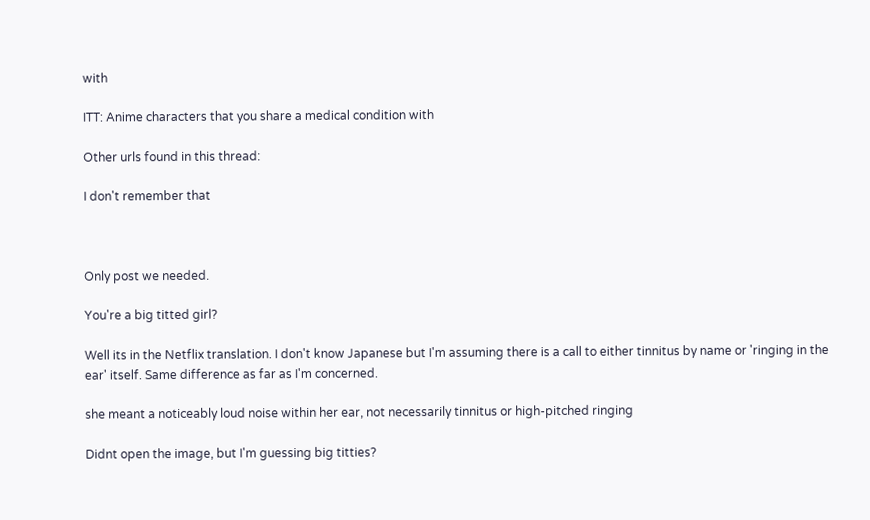with

ITT: Anime characters that you share a medical condition with

Other urls found in this thread:

I don't remember that



Only post we needed.

You're a big titted girl?

Well its in the Netflix translation. I don't know Japanese but I'm assuming there is a call to either tinnitus by name or 'ringing in the ear' itself. Same difference as far as I'm concerned.

she meant a noticeably loud noise within her ear, not necessarily tinnitus or high-pitched ringing

Didnt open the image, but I'm guessing big titties?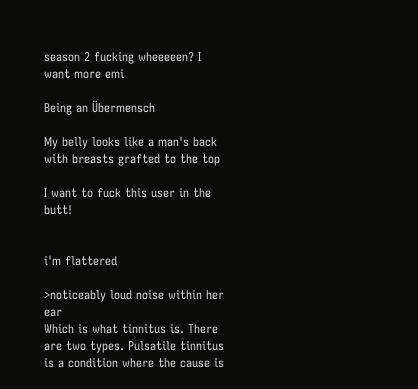season 2 fucking wheeeeen? I want more emi

Being an Übermensch

My belly looks like a man's back with breasts grafted to the top

I want to fuck this user in the butt!


i'm flattered

>noticeably loud noise within her ear
Which is what tinnitus is. There are two types. Pulsatile tinnitus is a condition where the cause is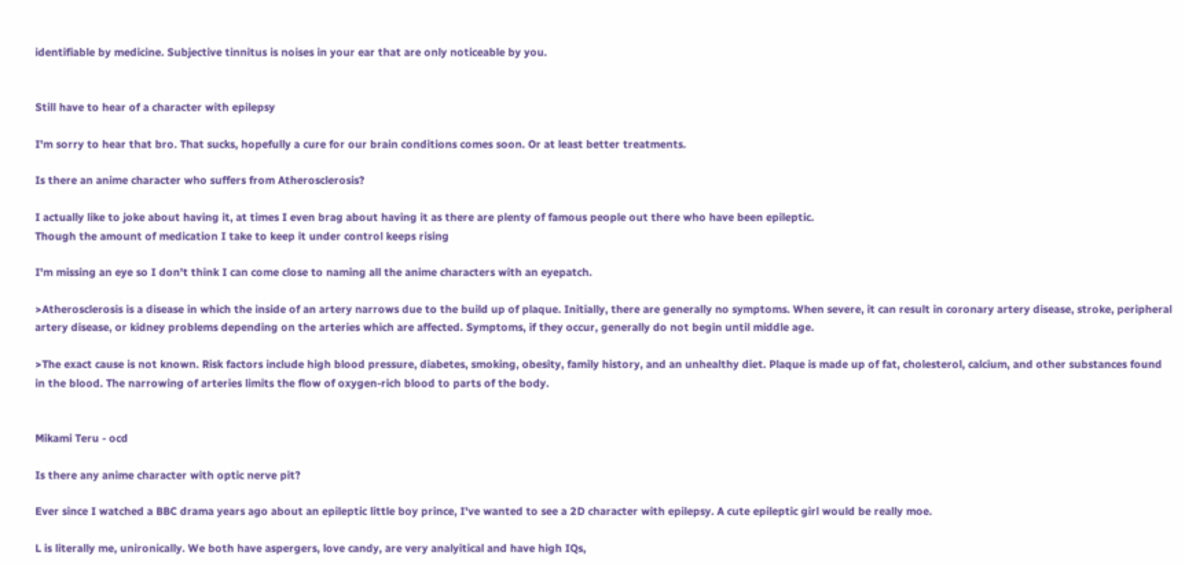identifiable by medicine. Subjective tinnitus is noises in your ear that are only noticeable by you.


Still have to hear of a character with epilepsy

I'm sorry to hear that bro. That sucks, hopefully a cure for our brain conditions comes soon. Or at least better treatments.

Is there an anime character who suffers from Atherosclerosis?

I actually like to joke about having it, at times I even brag about having it as there are plenty of famous people out there who have been epileptic.
Though the amount of medication I take to keep it under control keeps rising

I'm missing an eye so I don't think I can come close to naming all the anime characters with an eyepatch.

>Atherosclerosis is a disease in which the inside of an artery narrows due to the build up of plaque. Initially, there are generally no symptoms. When severe, it can result in coronary artery disease, stroke, peripheral artery disease, or kidney problems depending on the arteries which are affected. Symptoms, if they occur, generally do not begin until middle age.

>The exact cause is not known. Risk factors include high blood pressure, diabetes, smoking, obesity, family history, and an unhealthy diet. Plaque is made up of fat, cholesterol, calcium, and other substances found in the blood. The narrowing of arteries limits the flow of oxygen-rich blood to parts of the body.


Mikami Teru - ocd

Is there any anime character with optic nerve pit?

Ever since I watched a BBC drama years ago about an epileptic little boy prince, I've wanted to see a 2D character with epilepsy. A cute epileptic girl would be really moe.

L is literally me, unironically. We both have aspergers, love candy, are very analyitical and have high IQs,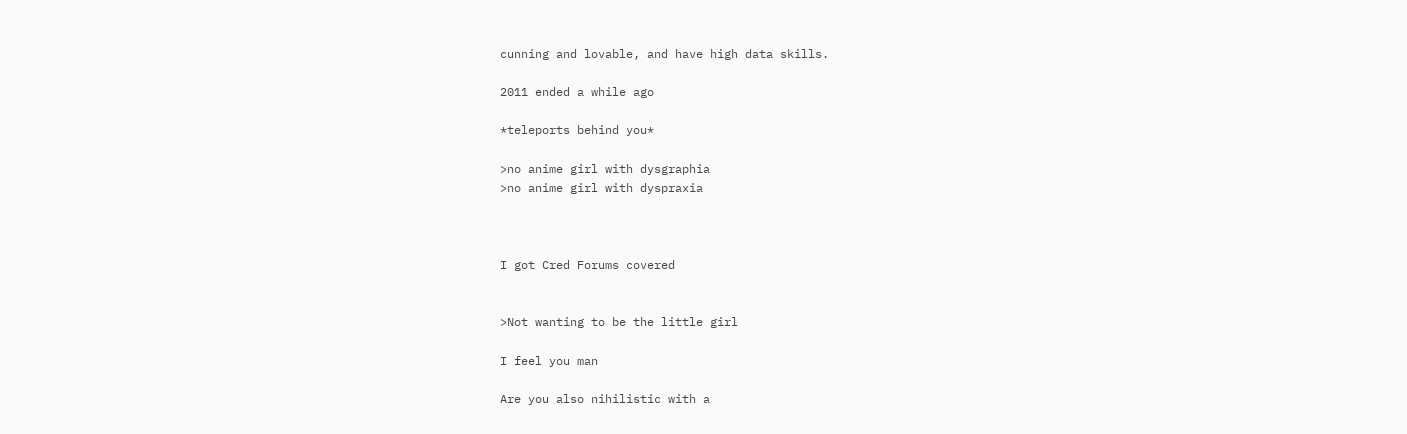cunning and lovable, and have high data skills.

2011 ended a while ago

*teleports behind you*

>no anime girl with dysgraphia
>no anime girl with dyspraxia



I got Cred Forums covered


>Not wanting to be the little girl

I feel you man

Are you also nihilistic with a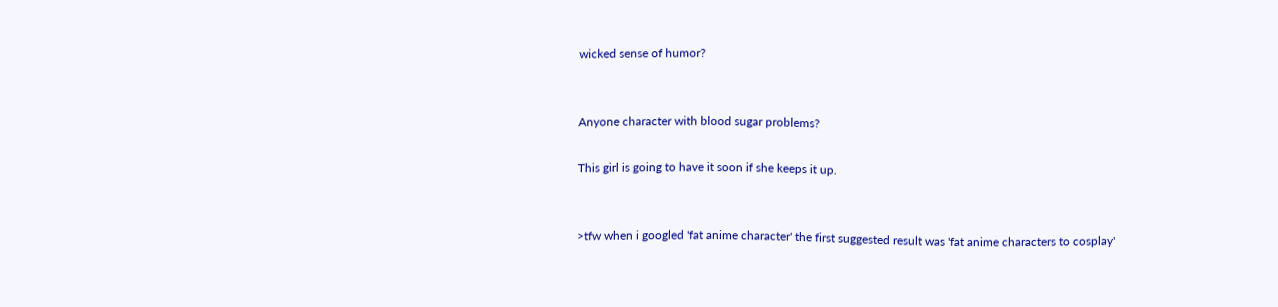wicked sense of humor?


Anyone character with blood sugar problems?

This girl is going to have it soon if she keeps it up.


>tfw when i googled 'fat anime character' the first suggested result was 'fat anime characters to cosplay'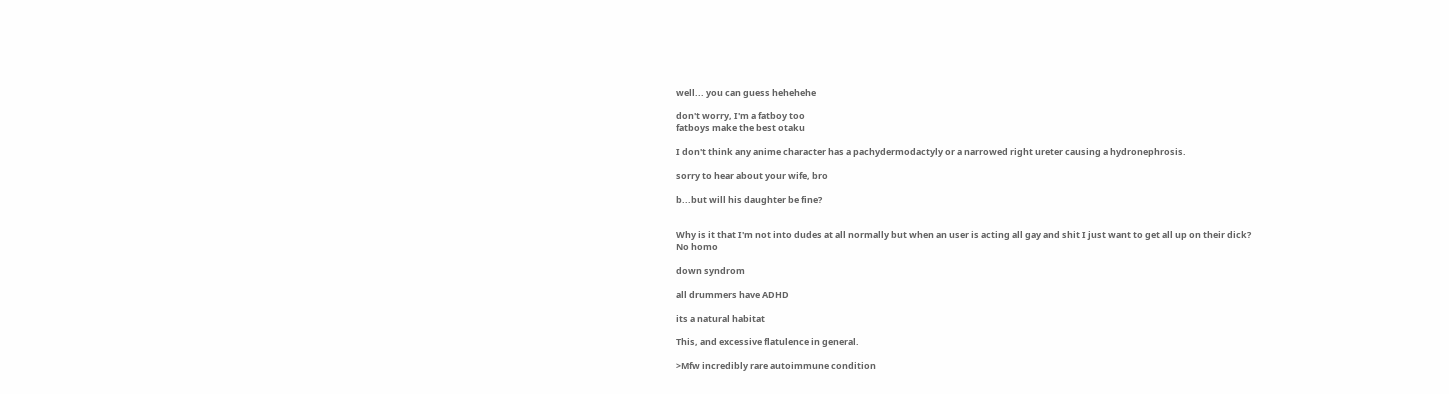well... you can guess hehehehe

don't worry, I'm a fatboy too
fatboys make the best otaku

I don't think any anime character has a pachydermodactyly or a narrowed right ureter causing a hydronephrosis.

sorry to hear about your wife, bro

b...but will his daughter be fine?


Why is it that I'm not into dudes at all normally but when an user is acting all gay and shit I just want to get all up on their dick?
No homo

down syndrom

all drummers have ADHD

its a natural habitat

This, and excessive flatulence in general.

>Mfw incredibly rare autoimmune condition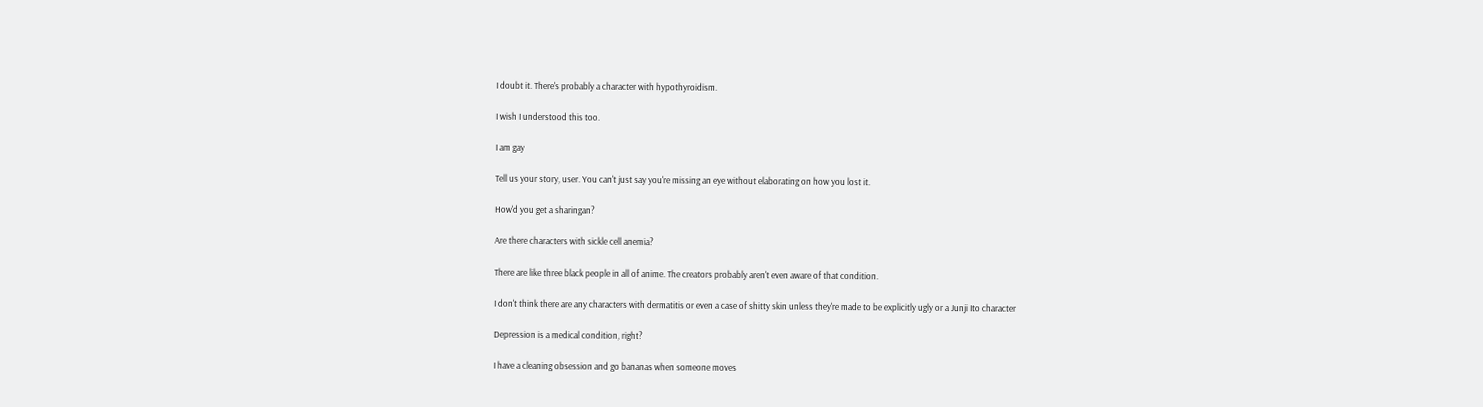I doubt it. There's probably a character with hypothyroidism.

I wish I understood this too.

I am gay

Tell us your story, user. You can't just say you're missing an eye without elaborating on how you lost it.

How'd you get a sharingan?

Are there characters with sickle cell anemia?

There are like three black people in all of anime. The creators probably aren't even aware of that condition.

I don't think there are any characters with dermatitis or even a case of shitty skin unless they're made to be explicitly ugly or a Junji Ito character

Depression is a medical condition, right?

I have a cleaning obsession and go bananas when someone moves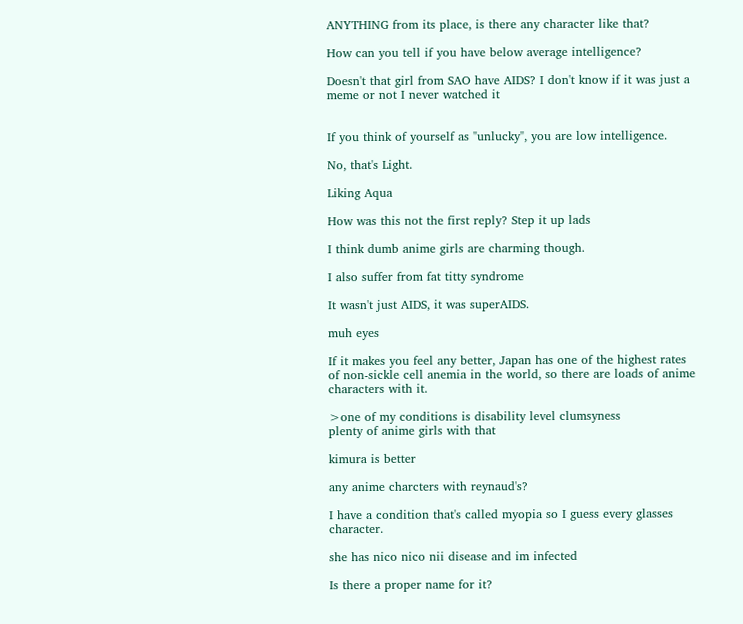ANYTHING from its place, is there any character like that?

How can you tell if you have below average intelligence?

Doesn't that girl from SAO have AIDS? I don't know if it was just a meme or not I never watched it


If you think of yourself as "unlucky", you are low intelligence.

No, that's Light.

Liking Aqua

How was this not the first reply? Step it up lads

I think dumb anime girls are charming though.

I also suffer from fat titty syndrome

It wasn't just AIDS, it was superAIDS.

muh eyes

If it makes you feel any better, Japan has one of the highest rates of non-sickle cell anemia in the world, so there are loads of anime characters with it.

>one of my conditions is disability level clumsyness
plenty of anime girls with that

kimura is better

any anime charcters with reynaud's?

I have a condition that's called myopia so I guess every glasses character.

she has nico nico nii disease and im infected

Is there a proper name for it?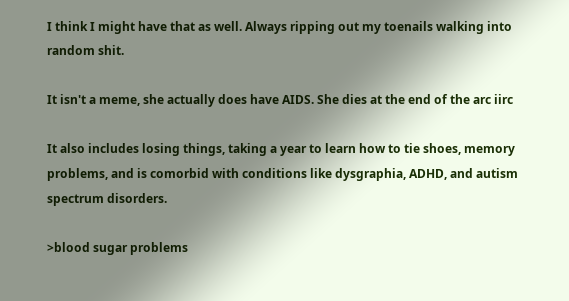I think I might have that as well. Always ripping out my toenails walking into random shit.

It isn't a meme, she actually does have AIDS. She dies at the end of the arc iirc

It also includes losing things, taking a year to learn how to tie shoes, memory problems, and is comorbid with conditions like dysgraphia, ADHD, and autism spectrum disorders.

>blood sugar problems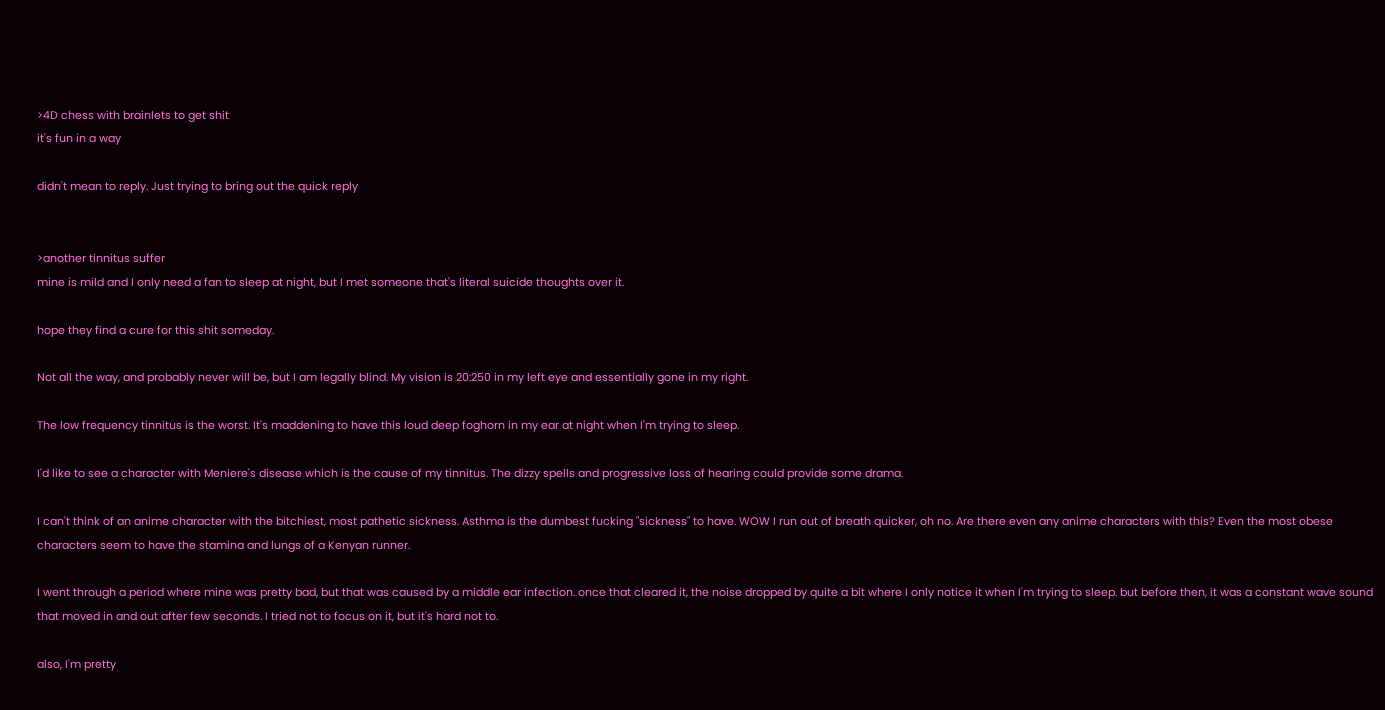>4D chess with brainlets to get shit
it's fun in a way

didn't mean to reply. Just trying to bring out the quick reply


>another tinnitus suffer
mine is mild and I only need a fan to sleep at night, but I met someone that's literal suicide thoughts over it.

hope they find a cure for this shit someday.

Not all the way, and probably never will be, but I am legally blind. My vision is 20:250 in my left eye and essentially gone in my right.

The low frequency tinnitus is the worst. It's maddening to have this loud deep foghorn in my ear at night when I'm trying to sleep.

I'd like to see a character with Meniere's disease which is the cause of my tinnitus. The dizzy spells and progressive loss of hearing could provide some drama.

I can't think of an anime character with the bitchiest, most pathetic sickness. Asthma is the dumbest fucking "sickness" to have. WOW I run out of breath quicker, oh no. Are there even any anime characters with this? Even the most obese characters seem to have the stamina and lungs of a Kenyan runner.

I went through a period where mine was pretty bad, but that was caused by a middle ear infection. once that cleared it, the noise dropped by quite a bit where I only notice it when I'm trying to sleep. but before then, it was a constant wave sound that moved in and out after few seconds. I tried not to focus on it, but it's hard not to.

also, I'm pretty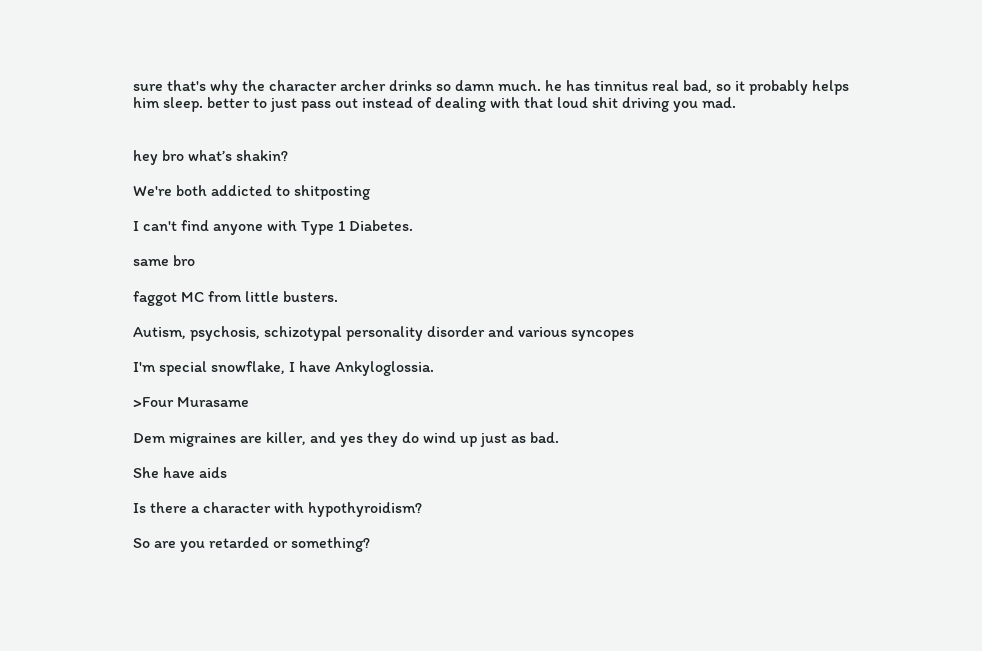sure that's why the character archer drinks so damn much. he has tinnitus real bad, so it probably helps him sleep. better to just pass out instead of dealing with that loud shit driving you mad.


hey bro what’s shakin?

We're both addicted to shitposting

I can't find anyone with Type 1 Diabetes.

same bro

faggot MC from little busters.

Autism, psychosis, schizotypal personality disorder and various syncopes

I'm special snowflake, I have Ankyloglossia.

>Four Murasame

Dem migraines are killer, and yes they do wind up just as bad.

She have aids

Is there a character with hypothyroidism?

So are you retarded or something?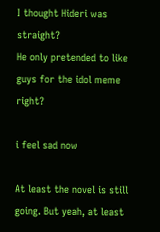I thought Hideri was straight?
He only pretended to like guys for the idol meme right?

i feel sad now

At least the novel is still going. But yeah, at least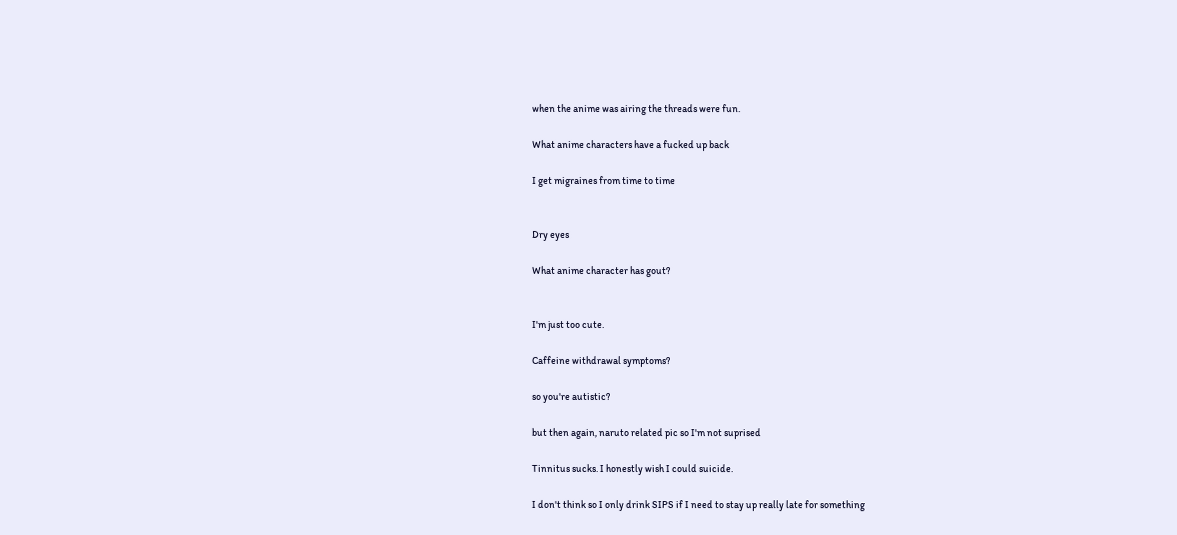when the anime was airing the threads were fun.

What anime characters have a fucked up back

I get migraines from time to time


Dry eyes

What anime character has gout?


I'm just too cute.

Caffeine withdrawal symptoms?

so you're autistic?

but then again, naruto related pic so I'm not suprised

Tinnitus sucks. I honestly wish I could suicide.

I don't think so I only drink SIPS if I need to stay up really late for something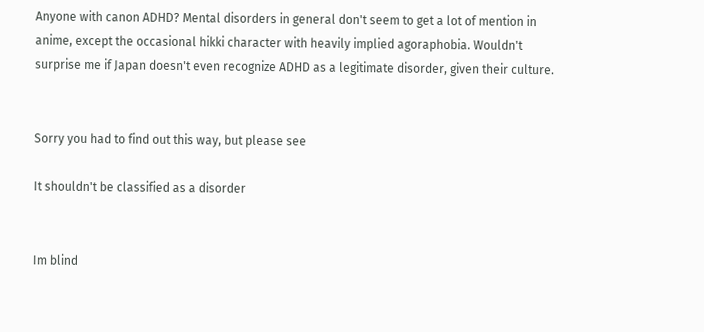Anyone with canon ADHD? Mental disorders in general don't seem to get a lot of mention in anime, except the occasional hikki character with heavily implied agoraphobia. Wouldn't surprise me if Japan doesn't even recognize ADHD as a legitimate disorder, given their culture.


Sorry you had to find out this way, but please see

It shouldn't be classified as a disorder


Im blind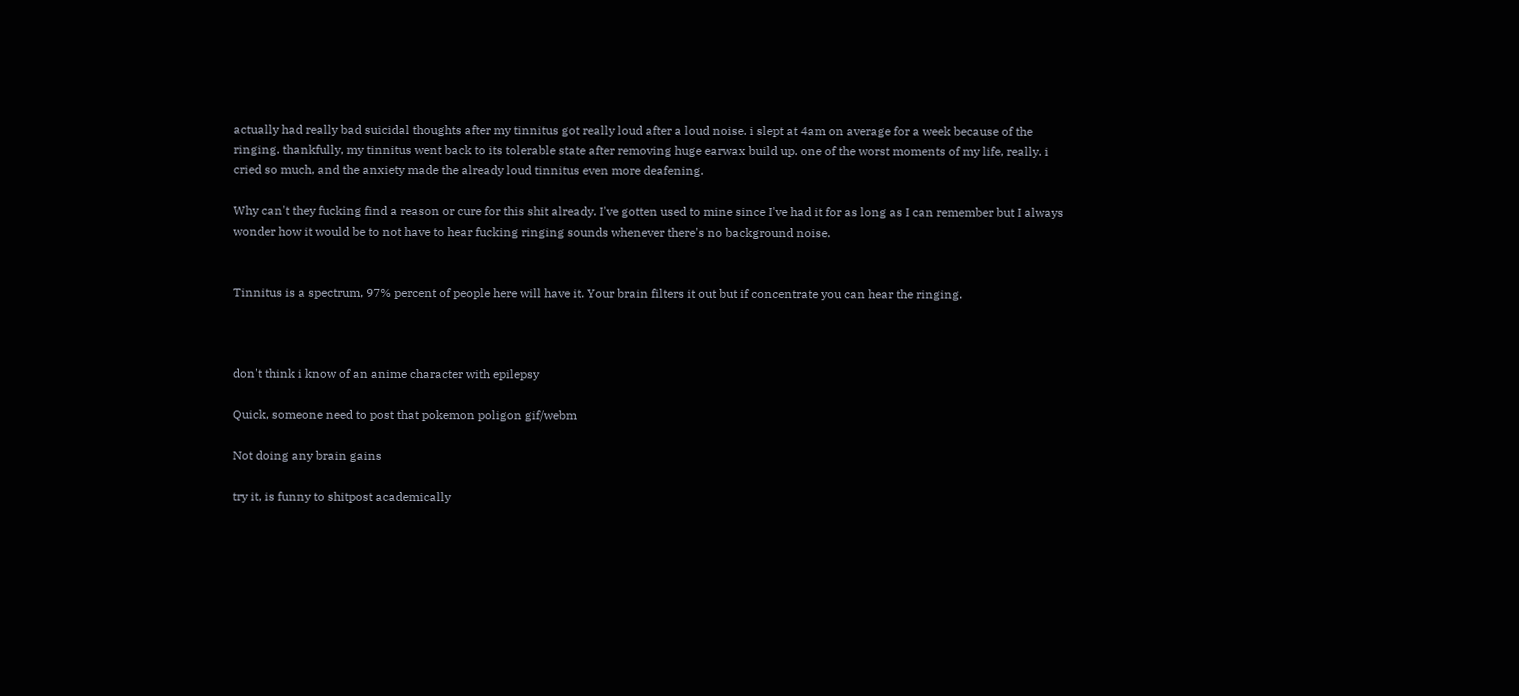actually had really bad suicidal thoughts after my tinnitus got really loud after a loud noise. i slept at 4am on average for a week because of the ringing. thankfully, my tinnitus went back to its tolerable state after removing huge earwax build up. one of the worst moments of my life, really. i cried so much, and the anxiety made the already loud tinnitus even more deafening.

Why can't they fucking find a reason or cure for this shit already. I've gotten used to mine since I've had it for as long as I can remember but I always wonder how it would be to not have to hear fucking ringing sounds whenever there's no background noise.


Tinnitus is a spectrum, 97% percent of people here will have it. Your brain filters it out but if concentrate you can hear the ringing.



don't think i know of an anime character with epilepsy

Quick, someone need to post that pokemon poligon gif/webm

Not doing any brain gains

try it, is funny to shitpost academically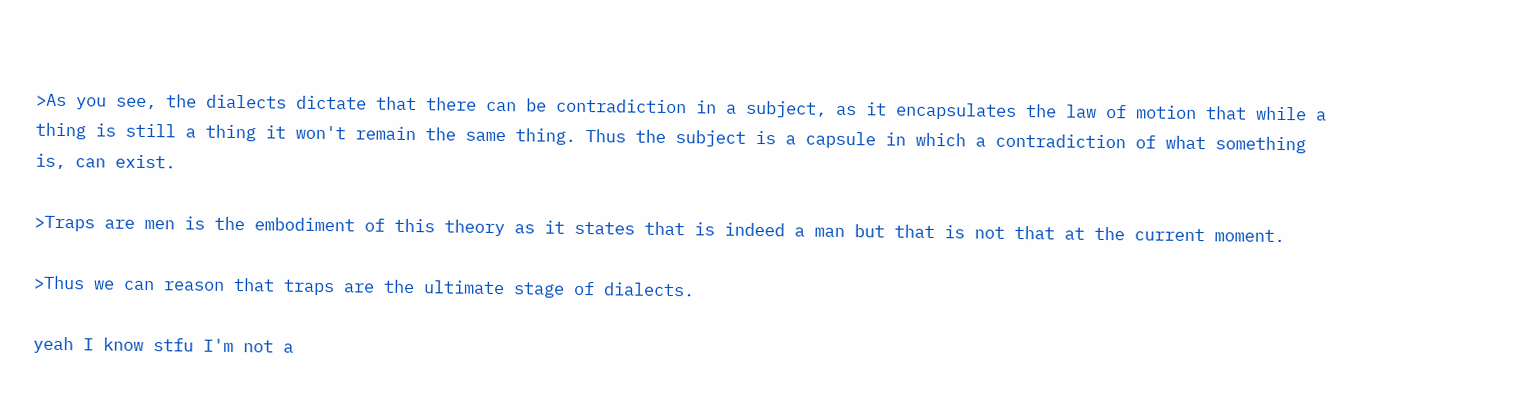>As you see, the dialects dictate that there can be contradiction in a subject, as it encapsulates the law of motion that while a thing is still a thing it won't remain the same thing. Thus the subject is a capsule in which a contradiction of what something is, can exist.

>Traps are men is the embodiment of this theory as it states that is indeed a man but that is not that at the current moment.

>Thus we can reason that traps are the ultimate stage of dialects.

yeah I know stfu I'm not a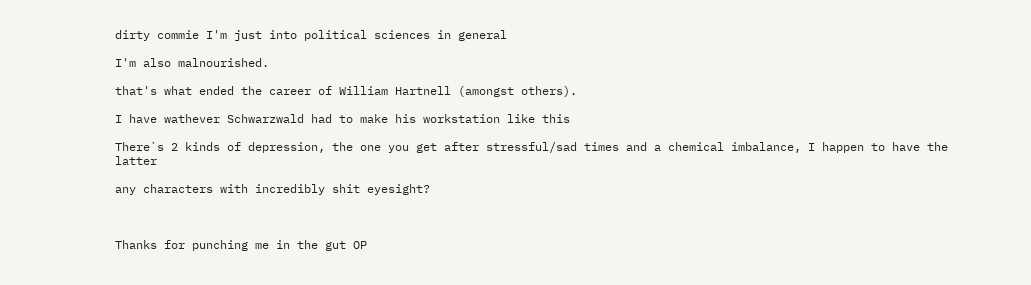dirty commie I'm just into political sciences in general

I'm also malnourished.

that's what ended the career of William Hartnell (amongst others).

I have wathever Schwarzwald had to make his workstation like this

There`s 2 kinds of depression, the one you get after stressful/sad times and a chemical imbalance, I happen to have the latter

any characters with incredibly shit eyesight?



Thanks for punching me in the gut OP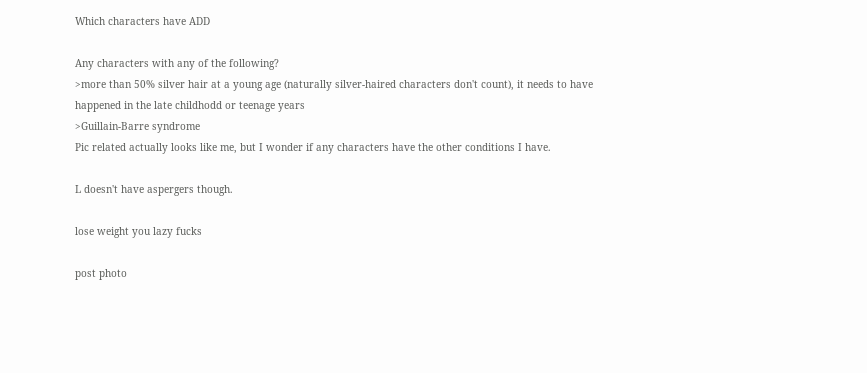Which characters have ADD

Any characters with any of the following?
>more than 50% silver hair at a young age (naturally silver-haired characters don't count), it needs to have happened in the late childhodd or teenage years
>Guillain-Barre syndrome
Pic related actually looks like me, but I wonder if any characters have the other conditions I have.

L doesn't have aspergers though.

lose weight you lazy fucks

post photo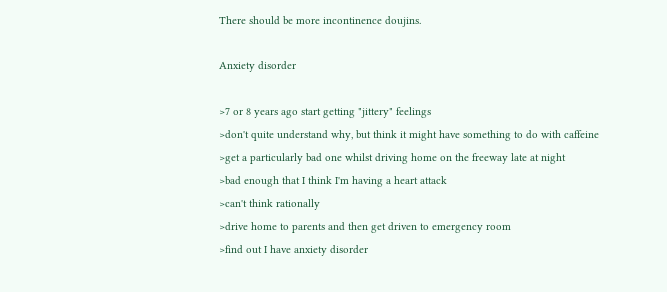There should be more incontinence doujins.

Anxiety disorder

>7 or 8 years ago start getting "jittery" feelings
>don't quite understand why, but think it might have something to do with caffeine
>get a particularly bad one whilst driving home on the freeway late at night
>bad enough that I think I'm having a heart attack
>can't think rationally
>drive home to parents and then get driven to emergency room
>find out I have anxiety disorder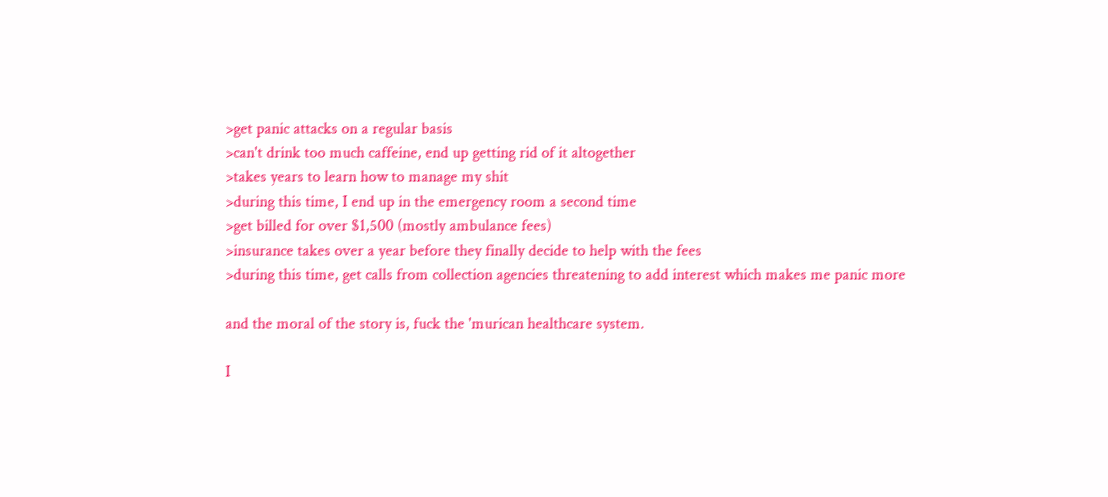>get panic attacks on a regular basis
>can't drink too much caffeine, end up getting rid of it altogether
>takes years to learn how to manage my shit
>during this time, I end up in the emergency room a second time
>get billed for over $1,500 (mostly ambulance fees)
>insurance takes over a year before they finally decide to help with the fees
>during this time, get calls from collection agencies threatening to add interest which makes me panic more

and the moral of the story is, fuck the 'murican healthcare system.

I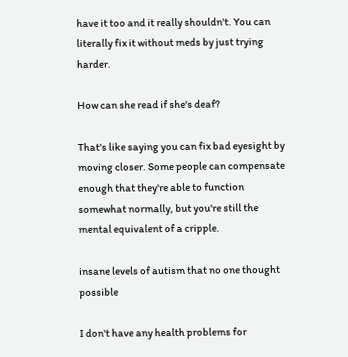have it too and it really shouldn't. You can literally fix it without meds by just trying harder.

How can she read if she's deaf?

That's like saying you can fix bad eyesight by moving closer. Some people can compensate enough that they're able to function somewhat normally, but you're still the mental equivalent of a cripple.

insane levels of autism that no one thought possible

I don't have any health problems for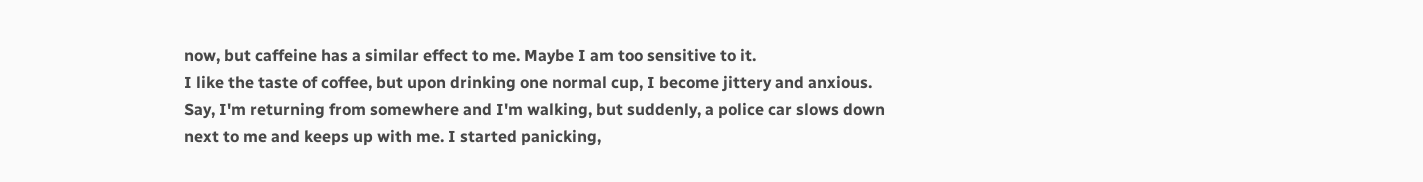now, but caffeine has a similar effect to me. Maybe I am too sensitive to it.
I like the taste of coffee, but upon drinking one normal cup, I become jittery and anxious. Say, I'm returning from somewhere and I'm walking, but suddenly, a police car slows down next to me and keeps up with me. I started panicking,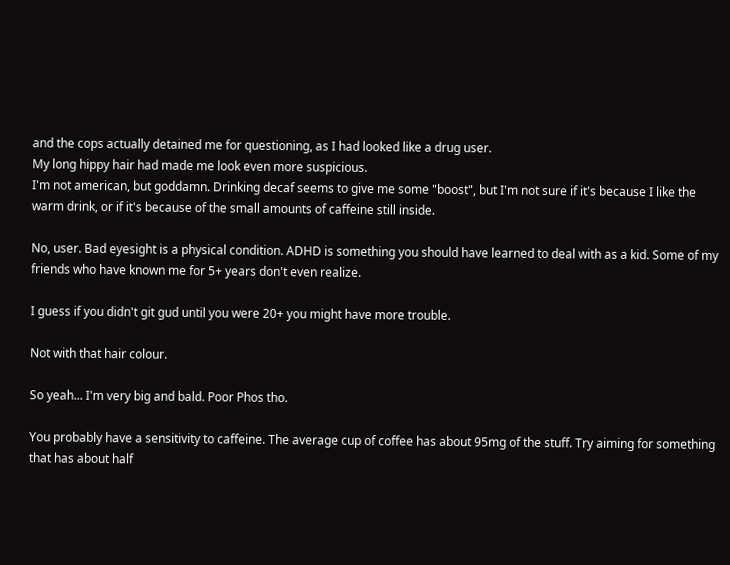and the cops actually detained me for questioning, as I had looked like a drug user.
My long hippy hair had made me look even more suspicious.
I'm not american, but goddamn. Drinking decaf seems to give me some "boost", but I'm not sure if it's because I like the warm drink, or if it's because of the small amounts of caffeine still inside.

No, user. Bad eyesight is a physical condition. ADHD is something you should have learned to deal with as a kid. Some of my friends who have known me for 5+ years don't even realize.

I guess if you didn't git gud until you were 20+ you might have more trouble.

Not with that hair colour.

So yeah... I'm very big and bald. Poor Phos tho.

You probably have a sensitivity to caffeine. The average cup of coffee has about 95mg of the stuff. Try aiming for something that has about half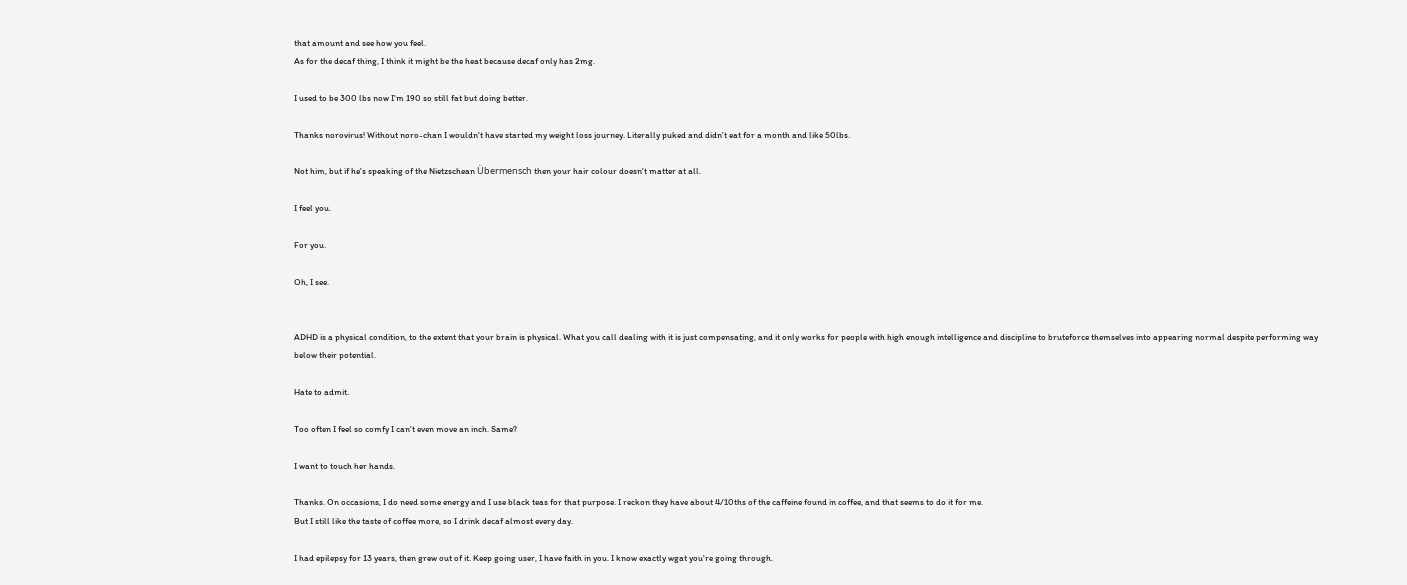that amount and see how you feel.
As for the decaf thing, I think it might be the heat because decaf only has 2mg.

I used to be 300 lbs now I'm 190 so still fat but doing better.

Thanks norovirus! Without noro-chan I wouldn't have started my weight loss journey. Literally puked and didn't eat for a month and like 50lbs.

Not him, but if he's speaking of the Nietzschean Übermensch then your hair colour doesn't matter at all.

I feel you.

For you.

Oh, I see.


ADHD is a physical condition, to the extent that your brain is physical. What you call dealing with it is just compensating, and it only works for people with high enough intelligence and discipline to bruteforce themselves into appearing normal despite performing way below their potential.

Hate to admit.

Too often I feel so comfy I can't even move an inch. Same?

I want to touch her hands.

Thanks. On occasions, I do need some energy and I use black teas for that purpose. I reckon they have about 4/10ths of the caffeine found in coffee, and that seems to do it for me.
But I still like the taste of coffee more, so I drink decaf almost every day.

I had epilepsy for 13 years, then grew out of it. Keep going user, I have faith in you. I know exactly wgat you're going through.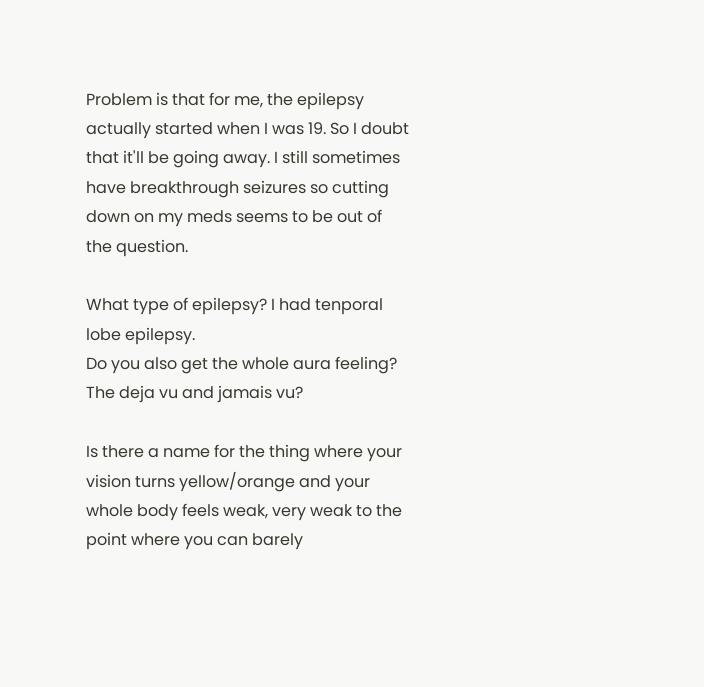Problem is that for me, the epilepsy actually started when I was 19. So I doubt that it'll be going away. I still sometimes have breakthrough seizures so cutting down on my meds seems to be out of the question.

What type of epilepsy? I had tenporal lobe epilepsy.
Do you also get the whole aura feeling? The deja vu and jamais vu?

Is there a name for the thing where your vision turns yellow/orange and your whole body feels weak, very weak to the point where you can barely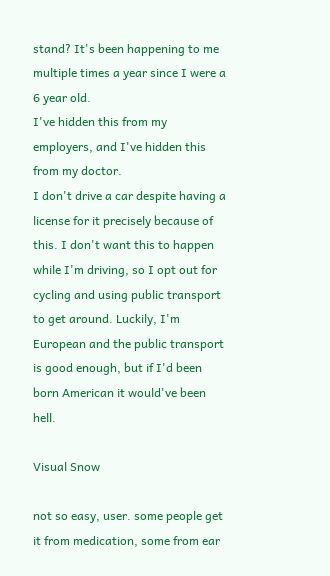stand? It's been happening to me multiple times a year since I were a 6 year old.
I've hidden this from my employers, and I've hidden this from my doctor.
I don't drive a car despite having a license for it precisely because of this. I don't want this to happen while I'm driving, so I opt out for cycling and using public transport to get around. Luckily, I'm European and the public transport is good enough, but if I'd been born American it would've been hell.

Visual Snow

not so easy, user. some people get it from medication, some from ear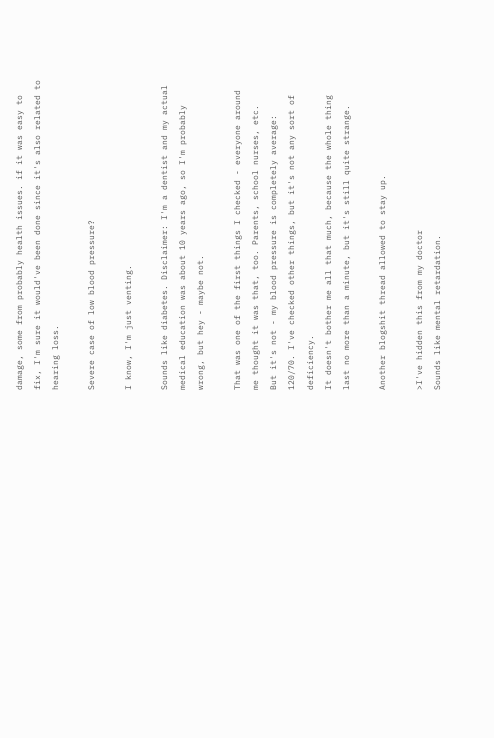damage, some from probably health issues. if it was easy to fix, I'm sure it would've been done since it's also related to hearing loss.

Severe case of low blood pressure?

I know, I'm just venting.

Sounds like diabetes. Disclaimer: I'm a dentist and my actual medical education was about 10 years ago, so I'm probably wrong, but hey - maybe not.

That was one of the first things I checked - everyone around me thought it was that, too. Parents, school nurses, etc.
But it's not - my blood pressure is completely average: 120/70. I've checked other things, but it's not any sort of deficiency.
It doesn't bother me all that much, because the whole thing last no more than a minute, but it's still quite strange.

Another blogshit thread allowed to stay up.

>I've hidden this from my doctor
Sounds like mental retardation.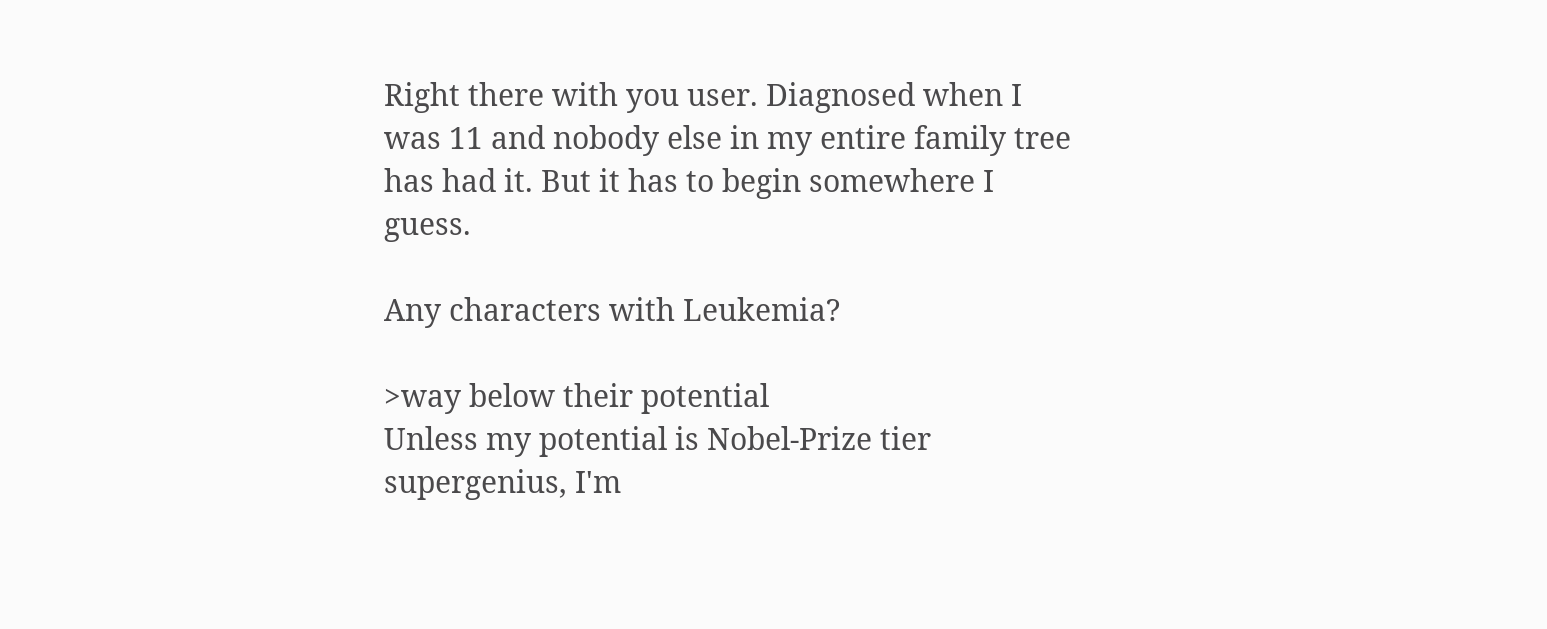Right there with you user. Diagnosed when I was 11 and nobody else in my entire family tree has had it. But it has to begin somewhere I guess.

Any characters with Leukemia?

>way below their potential
Unless my potential is Nobel-Prize tier supergenius, I'm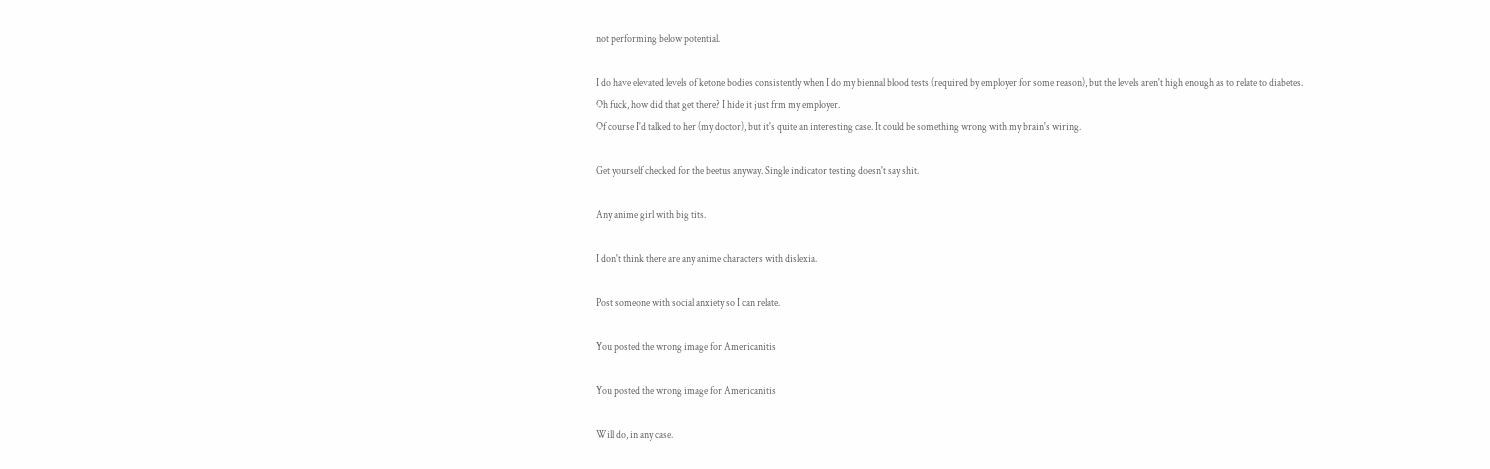not performing below potential.

I do have elevated levels of ketone bodies consistently when I do my biennal blood tests (required by employer for some reason), but the levels aren't high enough as to relate to diabetes.
Oh fuck, how did that get there? I hide it just frm my employer.
Of course I'd talked to her (my doctor), but it's quite an interesting case. It could be something wrong with my brain's wiring.

Get yourself checked for the beetus anyway. Single indicator testing doesn't say shit.

Any anime girl with big tits.

I don't think there are any anime characters with dislexia.

Post someone with social anxiety so I can relate.

You posted the wrong image for Americanitis

You posted the wrong image for Americanitis

Will do, in any case.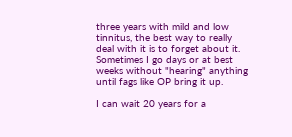three years with mild and low tinnitus, the best way to really deal with it is to forget about it. Sometimes I go days or at best weeks without "hearing" anything until fags like OP bring it up.

I can wait 20 years for a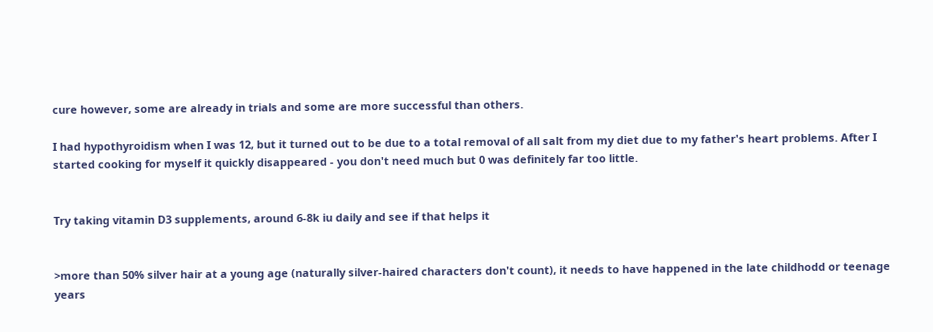cure however, some are already in trials and some are more successful than others.

I had hypothyroidism when I was 12, but it turned out to be due to a total removal of all salt from my diet due to my father's heart problems. After I started cooking for myself it quickly disappeared - you don't need much but 0 was definitely far too little.


Try taking vitamin D3 supplements, around 6-8k iu daily and see if that helps it


>more than 50% silver hair at a young age (naturally silver-haired characters don't count), it needs to have happened in the late childhodd or teenage years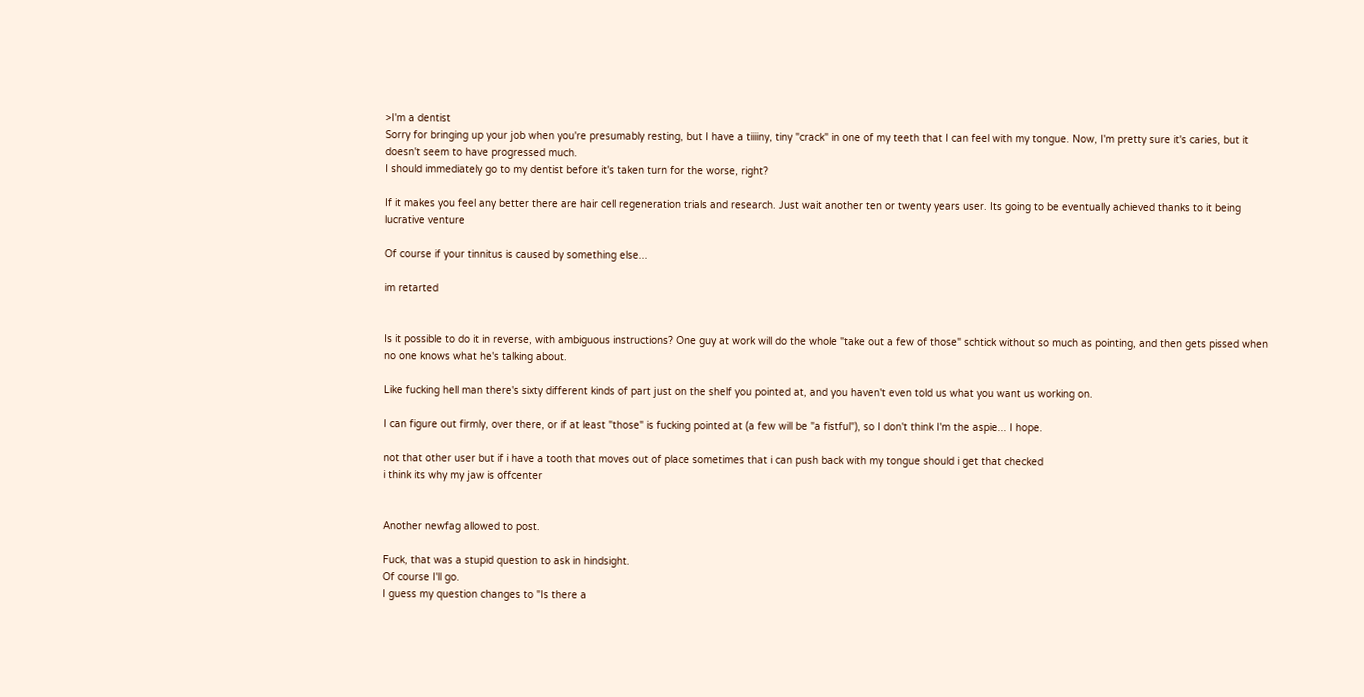>I'm a dentist
Sorry for bringing up your job when you're presumably resting, but I have a tiiiiny, tiny "crack" in one of my teeth that I can feel with my tongue. Now, I'm pretty sure it's caries, but it doesn't seem to have progressed much.
I should immediately go to my dentist before it's taken turn for the worse, right?

If it makes you feel any better there are hair cell regeneration trials and research. Just wait another ten or twenty years user. Its going to be eventually achieved thanks to it being lucrative venture

Of course if your tinnitus is caused by something else...

im retarted


Is it possible to do it in reverse, with ambiguous instructions? One guy at work will do the whole "take out a few of those" schtick without so much as pointing, and then gets pissed when no one knows what he's talking about.

Like fucking hell man there's sixty different kinds of part just on the shelf you pointed at, and you haven't even told us what you want us working on.

I can figure out firmly, over there, or if at least "those" is fucking pointed at (a few will be "a fistful"), so I don't think I'm the aspie... I hope.

not that other user but if i have a tooth that moves out of place sometimes that i can push back with my tongue should i get that checked
i think its why my jaw is offcenter


Another newfag allowed to post.

Fuck, that was a stupid question to ask in hindsight.
Of course I'll go.
I guess my question changes to "Is there a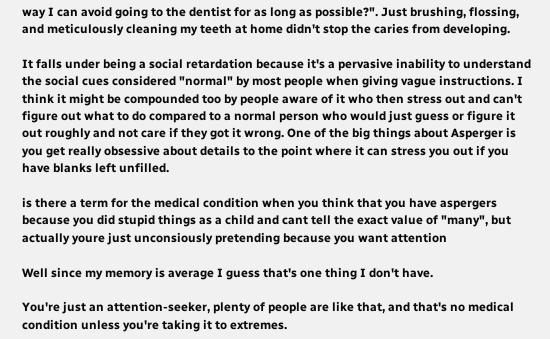way I can avoid going to the dentist for as long as possible?". Just brushing, flossing, and meticulously cleaning my teeth at home didn't stop the caries from developing.

It falls under being a social retardation because it's a pervasive inability to understand the social cues considered "normal" by most people when giving vague instructions. I think it might be compounded too by people aware of it who then stress out and can't figure out what to do compared to a normal person who would just guess or figure it out roughly and not care if they got it wrong. One of the big things about Asperger is you get really obsessive about details to the point where it can stress you out if you have blanks left unfilled.

is there a term for the medical condition when you think that you have aspergers because you did stupid things as a child and cant tell the exact value of "many", but actually youre just unconsiously pretending because you want attention

Well since my memory is average I guess that's one thing I don't have.

You're just an attention-seeker, plenty of people are like that, and that's no medical condition unless you're taking it to extremes.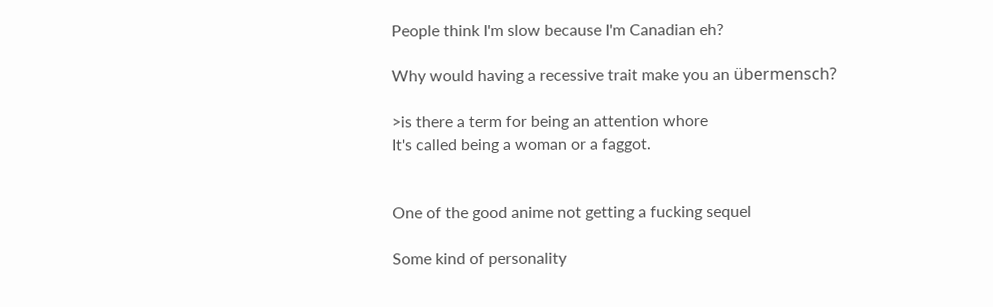People think I'm slow because I'm Canadian eh?

Why would having a recessive trait make you an übermensch?

>is there a term for being an attention whore
It's called being a woman or a faggot.


One of the good anime not getting a fucking sequel

Some kind of personality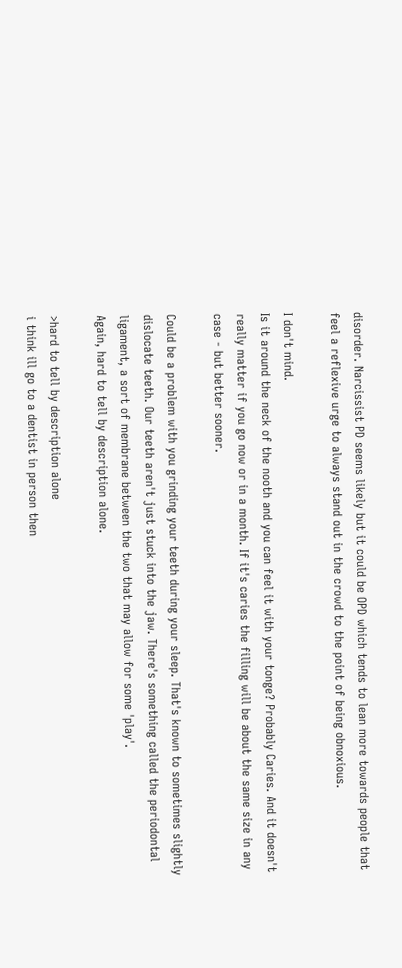disorder. Narcissist PD seems likely but it could be OPD which tends to lean more towards people that feel a reflexive urge to always stand out in the crowd to the point of being obnoxious.

I don't mind.
Is it around the neck of the nooth and you can feel it with your tonge? Probably Caries. And it doesn't really matter if you go now or in a month. If it's caries the filling will be about the same size in any case - but better sooner.

Could be a problem with you grinding your teeth during your sleep. That's known to sometimes slightly dislocate teeth. Our teeth aren't just stuck into the jaw. There's something called the periodontal ligament, a sort of membrane between the two that may allow for some 'play'.
Again, hard to tell by description alone.

>hard to tell by description alone
i think ill go to a dentist in person then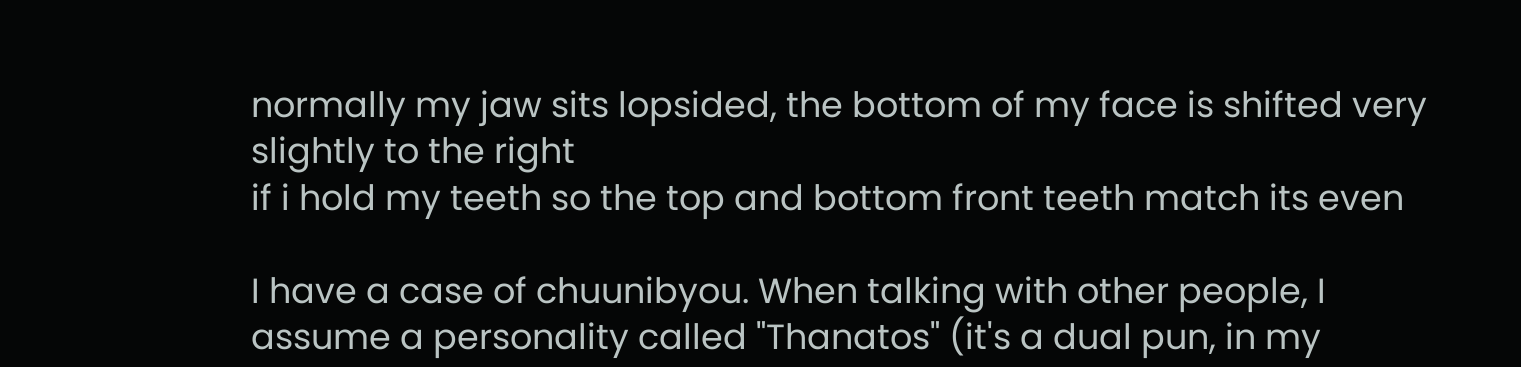normally my jaw sits lopsided, the bottom of my face is shifted very slightly to the right
if i hold my teeth so the top and bottom front teeth match its even

I have a case of chuunibyou. When talking with other people, I assume a personality called "Thanatos" (it's a dual pun, in my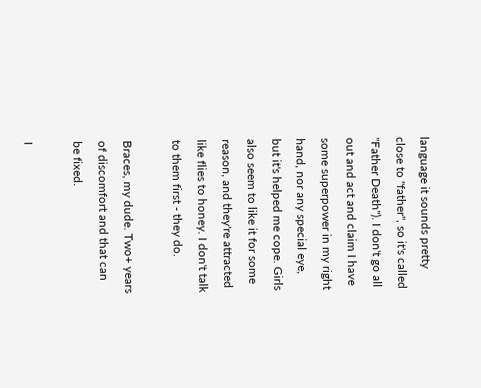language it sounds pretty close to "father", so it's called "Father Death"). I don't go all out and act and claim I have some superpower in my right hand, nor any special eye, but it's helped me cope. Girls also seem to like it for some reason, and they're attracted like flies to honey. I don't talk to them first - they do.

Braces, my dude. Two+ years of discomfort and that can be fixed.

I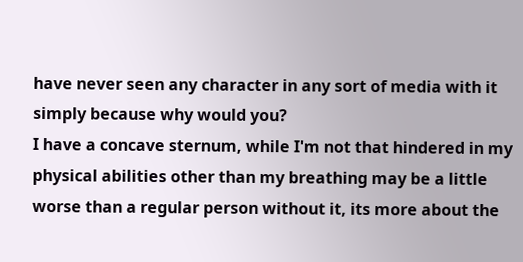have never seen any character in any sort of media with it simply because why would you?
I have a concave sternum, while I'm not that hindered in my physical abilities other than my breathing may be a little worse than a regular person without it, its more about the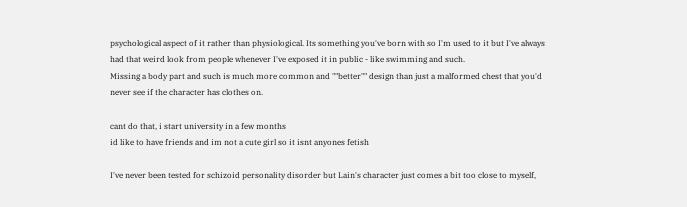psychological aspect of it rather than physiological. Its something you've born with so I'm used to it but I've always had that weird look from people whenever I've exposed it in public - like swimming and such.
Missing a body part and such is much more common and ""better"" design than just a malformed chest that you'd never see if the character has clothes on.

cant do that, i start university in a few months
id like to have friends and im not a cute girl so it isnt anyones fetish

I've never been tested for schizoid personality disorder but Lain's character just comes a bit too close to myself,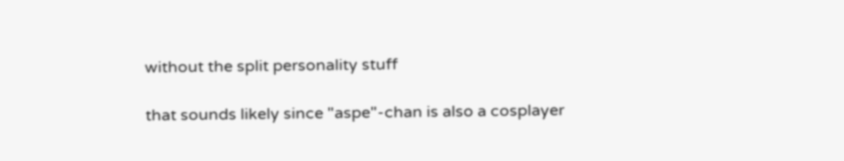without the split personality stuff

that sounds likely since "aspe"-chan is also a cosplayer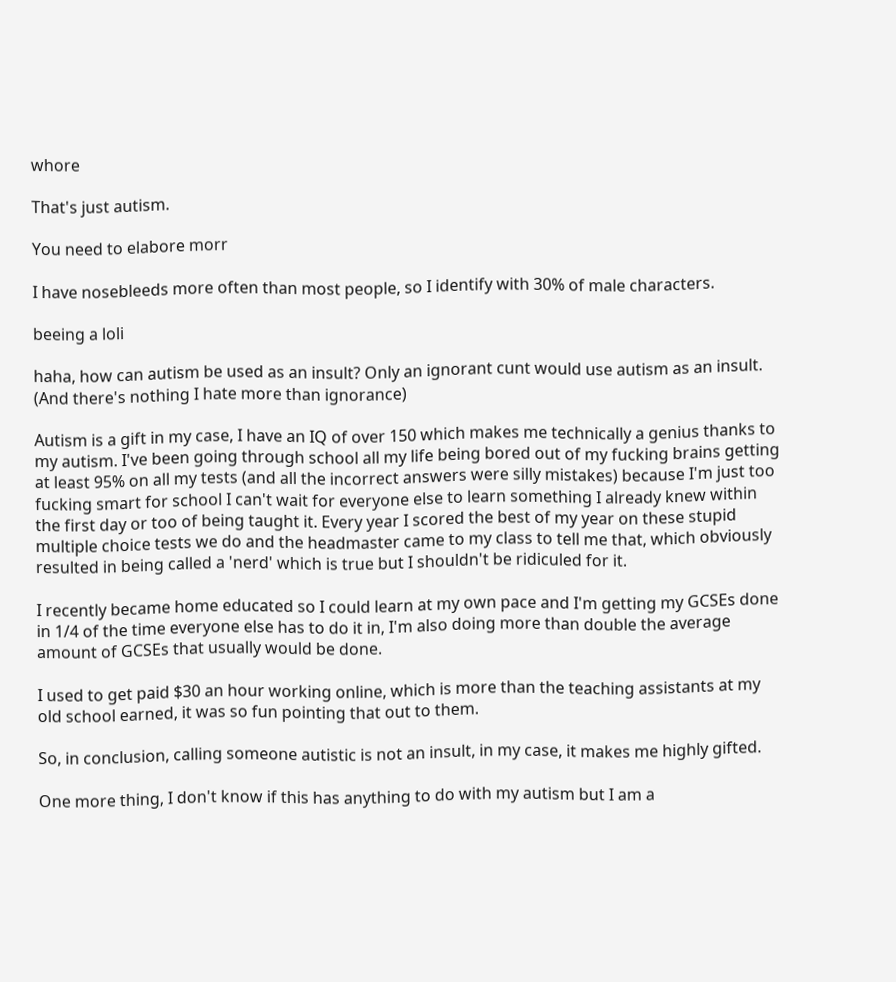whore

That's just autism.

You need to elabore morr

I have nosebleeds more often than most people, so I identify with 30% of male characters.

beeing a loli

haha, how can autism be used as an insult? Only an ignorant cunt would use autism as an insult. (And there's nothing I hate more than ignorance)

Autism is a gift in my case, I have an IQ of over 150 which makes me technically a genius thanks to my autism. I've been going through school all my life being bored out of my fucking brains getting at least 95% on all my tests (and all the incorrect answers were silly mistakes) because I'm just too fucking smart for school I can't wait for everyone else to learn something I already knew within the first day or too of being taught it. Every year I scored the best of my year on these stupid multiple choice tests we do and the headmaster came to my class to tell me that, which obviously resulted in being called a 'nerd' which is true but I shouldn't be ridiculed for it.

I recently became home educated so I could learn at my own pace and I'm getting my GCSEs done in 1/4 of the time everyone else has to do it in, I'm also doing more than double the average amount of GCSEs that usually would be done.

I used to get paid $30 an hour working online, which is more than the teaching assistants at my old school earned, it was so fun pointing that out to them.

So, in conclusion, calling someone autistic is not an insult, in my case, it makes me highly gifted.

One more thing, I don't know if this has anything to do with my autism but I am a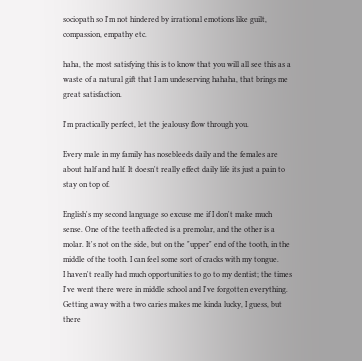sociopath so I'm not hindered by irrational emotions like guilt, compassion, empathy etc.

haha, the most satisfying this is to know that you will all see this as a waste of a natural gift that I am undeserving hahaha, that brings me great satisfaction.

I'm practically perfect, let the jealousy flow through you.

Every male in my family has nosebleeds daily and the females are about half and half. It doesn't really effect daily life its just a pain to stay on top of.

English's my second language so excuse me if I don't make much sense. One of the teeth affected is a premolar, and the other is a molar. It's not on the side, but on the "upper" end of the tooth, in the middle of the tooth. I can feel some sort of cracks with my tongue.
I haven't really had much opportunities to go to my dentist; the times I've went there were in middle school and I've forgotten everything. Getting away with a two caries makes me kinda lucky, I guess, but there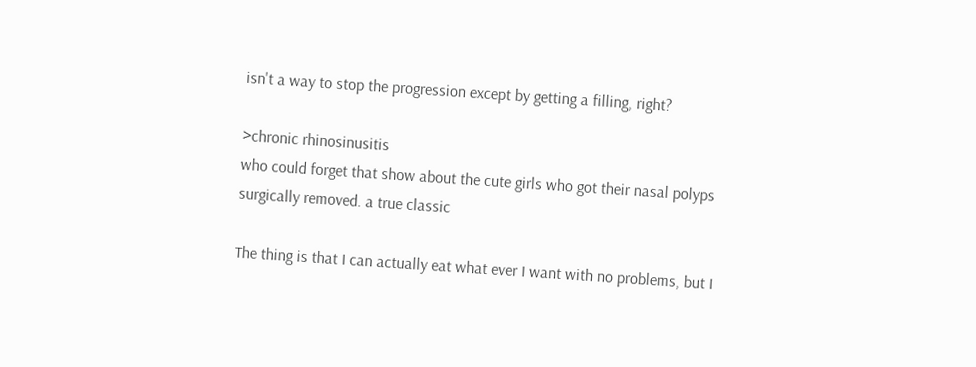isn't a way to stop the progression except by getting a filling, right?

>chronic rhinosinusitis
who could forget that show about the cute girls who got their nasal polyps surgically removed. a true classic

The thing is that I can actually eat what ever I want with no problems, but I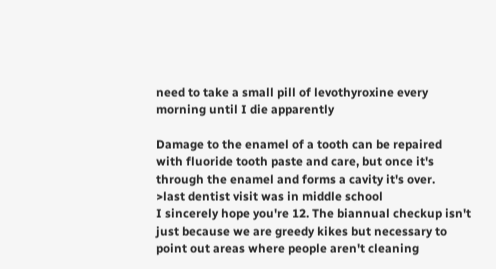need to take a small pill of levothyroxine every morning until I die apparently

Damage to the enamel of a tooth can be repaired with fluoride tooth paste and care, but once it's through the enamel and forms a cavity it's over.
>last dentist visit was in middle school
I sincerely hope you're 12. The biannual checkup isn't just because we are greedy kikes but necessary to point out areas where people aren't cleaning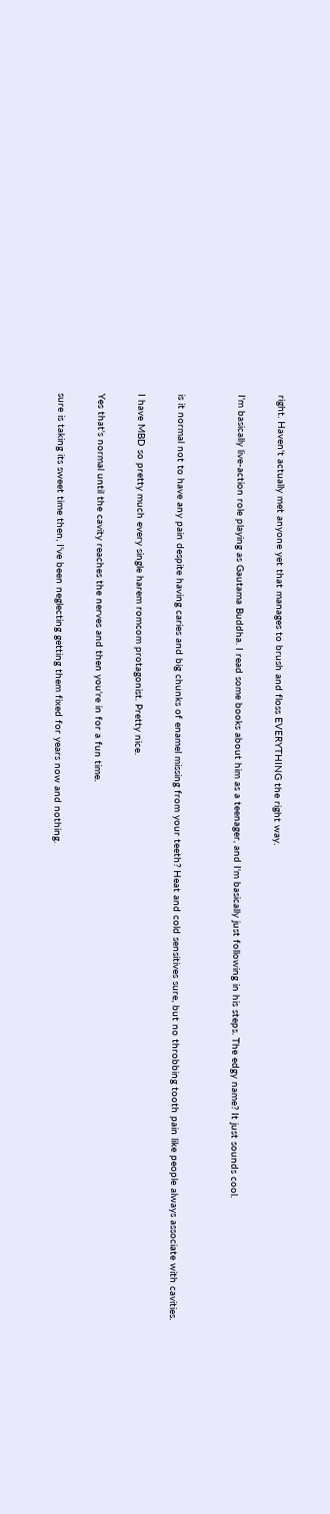right. Haven't actually met anyone yet that manages to brush and floss EVERYTHING the right way.

I'm basically live-action role playing as Gautama Buddha. I read some books about him as a teenager, and I'm basically just following in his steps. The edgy name? It just sounds cool.


is it normal not to have any pain despite having caries and big chunks of enamel missing from your teeth? Heat and cold sensitives sure, but no throbbing tooth pain like people always associate with cavities.

I have MBD so pretty much every single harem romcom protagonist. Pretty nice.

Yes that's normal until the cavity reaches the nerves and then you're in for a fun time.

sure is taking its sweet time then, I've been neglecting getting them fixed for years now and nothing.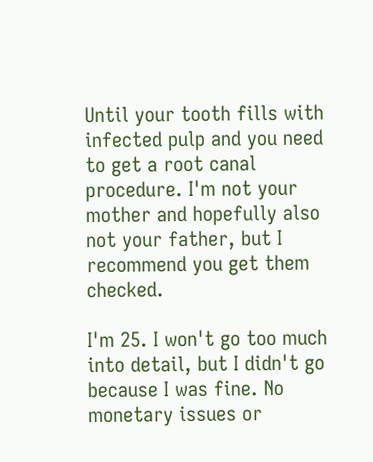Until your tooth fills with infected pulp and you need to get a root canal procedure. I'm not your mother and hopefully also not your father, but I recommend you get them checked.

I'm 25. I won't go too much into detail, but I didn't go because I was fine. No monetary issues or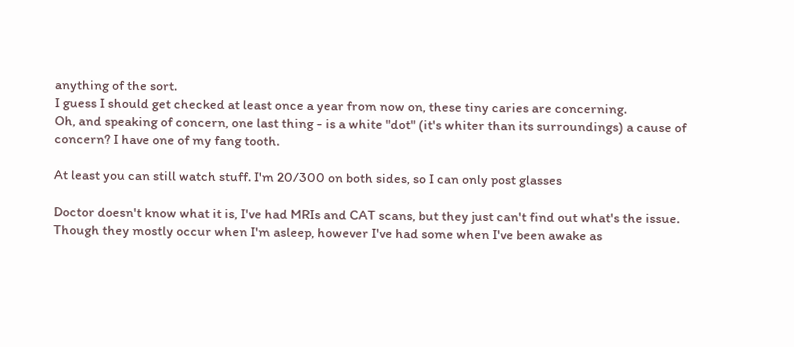anything of the sort.
I guess I should get checked at least once a year from now on, these tiny caries are concerning.
Oh, and speaking of concern, one last thing - is a white "dot" (it's whiter than its surroundings) a cause of concern? I have one of my fang tooth.

At least you can still watch stuff. I'm 20/300 on both sides, so I can only post glasses

Doctor doesn't know what it is, I've had MRIs and CAT scans, but they just can't find out what's the issue. Though they mostly occur when I'm asleep, however I've had some when I've been awake as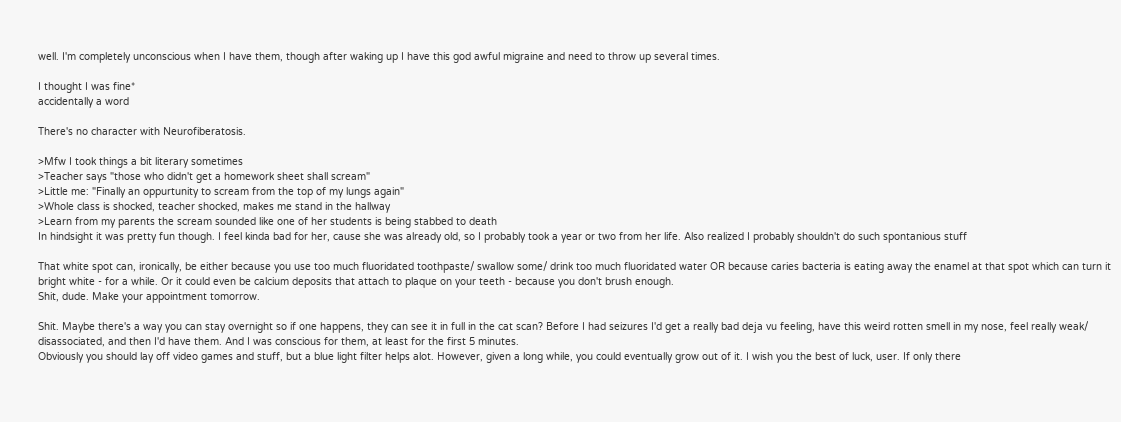well. I'm completely unconscious when I have them, though after waking up I have this god awful migraine and need to throw up several times.

I thought I was fine*
accidentally a word

There's no character with Neurofiberatosis.

>Mfw I took things a bit literary sometimes
>Teacher says "those who didn't get a homework sheet shall scream"
>Little me: "Finally an oppurtunity to scream from the top of my lungs again"
>Whole class is shocked, teacher shocked, makes me stand in the hallway
>Learn from my parents the scream sounded like one of her students is being stabbed to death
In hindsight it was pretty fun though. I feel kinda bad for her, cause she was already old, so I probably took a year or two from her life. Also realized I probably shouldn't do such spontanious stuff

That white spot can, ironically, be either because you use too much fluoridated toothpaste/ swallow some/ drink too much fluoridated water OR because caries bacteria is eating away the enamel at that spot which can turn it bright white - for a while. Or it could even be calcium deposits that attach to plaque on your teeth - because you don't brush enough.
Shit, dude. Make your appointment tomorrow.

Shit. Maybe there's a way you can stay overnight so if one happens, they can see it in full in the cat scan? Before I had seizures I'd get a really bad deja vu feeling, have this weird rotten smell in my nose, feel really weak/ disassociated, and then I'd have them. And I was conscious for them, at least for the first 5 minutes.
Obviously you should lay off video games and stuff, but a blue light filter helps alot. However, given a long while, you could eventually grow out of it. I wish you the best of luck, user. If only there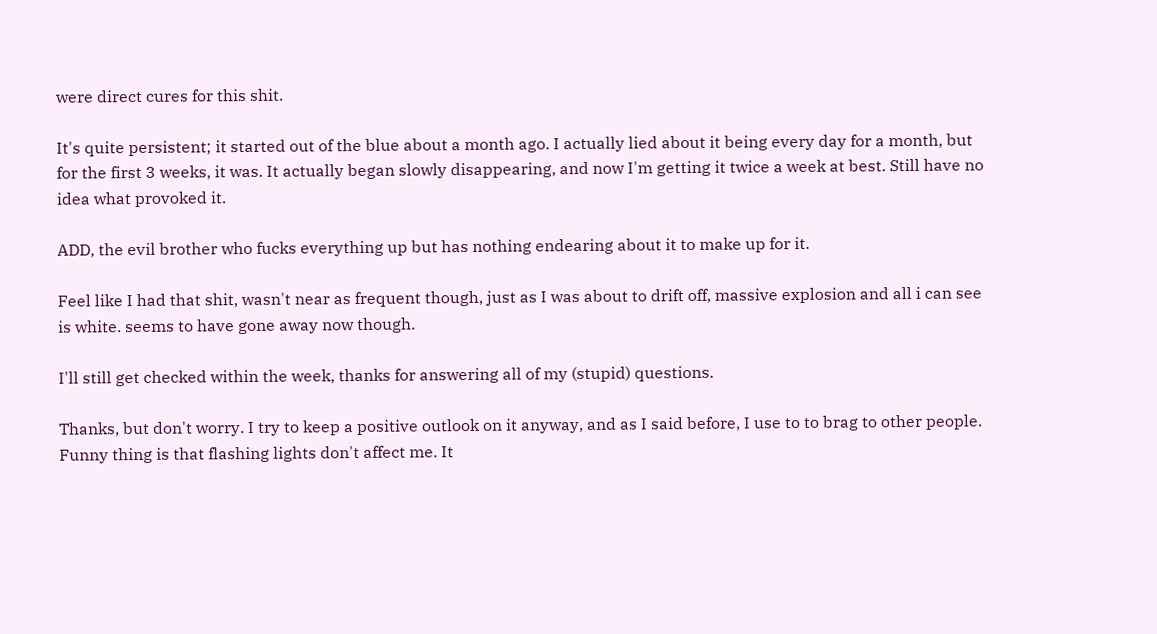were direct cures for this shit.

It's quite persistent; it started out of the blue about a month ago. I actually lied about it being every day for a month, but for the first 3 weeks, it was. It actually began slowly disappearing, and now I'm getting it twice a week at best. Still have no idea what provoked it.

ADD, the evil brother who fucks everything up but has nothing endearing about it to make up for it.

Feel like I had that shit, wasn't near as frequent though, just as I was about to drift off, massive explosion and all i can see is white. seems to have gone away now though.

I'll still get checked within the week, thanks for answering all of my (stupid) questions.

Thanks, but don't worry. I try to keep a positive outlook on it anyway, and as I said before, I use to to brag to other people.
Funny thing is that flashing lights don't affect me. It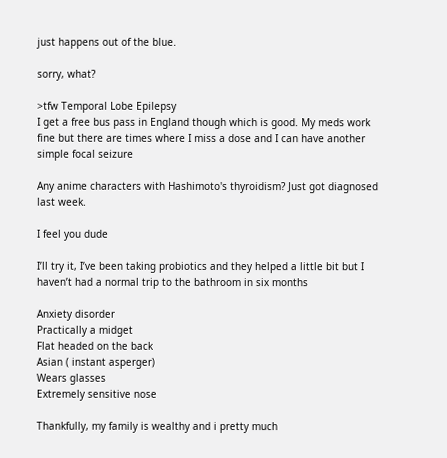just happens out of the blue.

sorry, what?

>tfw Temporal Lobe Epilepsy
I get a free bus pass in England though which is good. My meds work fine but there are times where I miss a dose and I can have another simple focal seizure

Any anime characters with Hashimoto's thyroidism? Just got diagnosed last week.

I feel you dude

I’ll try it, I’ve been taking probiotics and they helped a little bit but I haven’t had a normal trip to the bathroom in six months

Anxiety disorder
Practically a midget
Flat headed on the back
Asian ( instant asperger)
Wears glasses
Extremely sensitive nose

Thankfully, my family is wealthy and i pretty much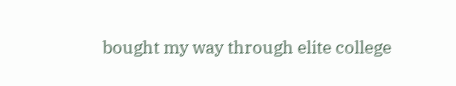bought my way through elite college